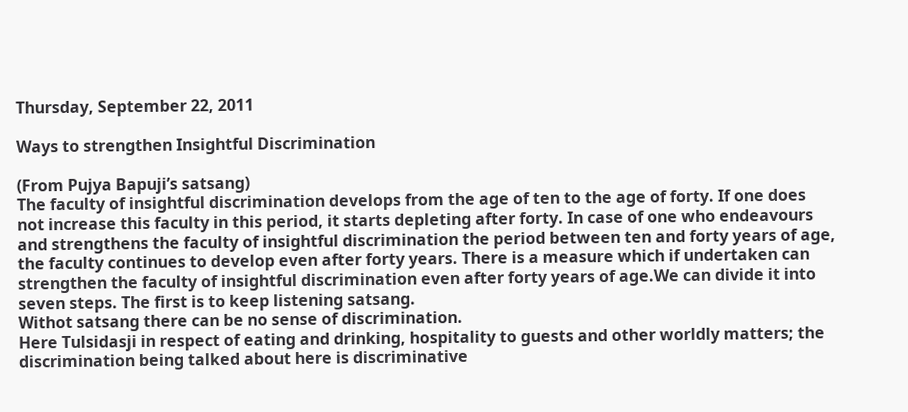Thursday, September 22, 2011

Ways to strengthen Insightful Discrimination

(From Pujya Bapuji’s satsang)
The faculty of insightful discrimination develops from the age of ten to the age of forty. If one does not increase this faculty in this period, it starts depleting after forty. In case of one who endeavours and strengthens the faculty of insightful discrimination the period between ten and forty years of age, the faculty continues to develop even after forty years. There is a measure which if undertaken can strengthen the faculty of insightful discrimination even after forty years of age.We can divide it into seven steps. The first is to keep listening satsang.
Withot satsang there can be no sense of discrimination.
Here Tulsidasji in respect of eating and drinking, hospitality to guests and other worldly matters; the discrimination being talked about here is discriminative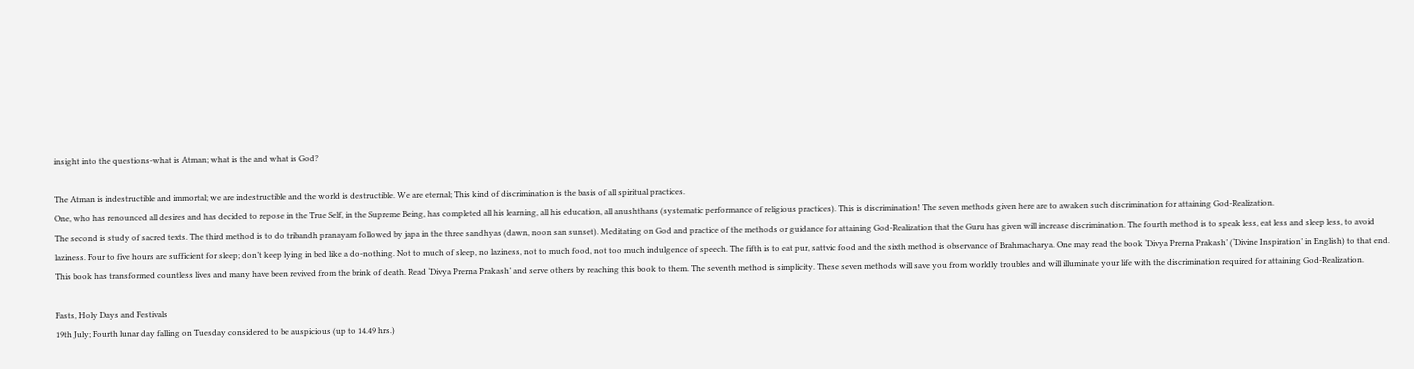insight into the questions-what is Atman; what is the and what is God?

The Atman is indestructible and immortal; we are indestructible and the world is destructible. We are eternal; This kind of discrimination is the basis of all spiritual practices.
One, who has renounced all desires and has decided to repose in the True Self, in the Supreme Being, has completed all his learning, all his education, all anushthans (systematic performance of religious practices). This is discrimination! The seven methods given here are to awaken such discrimination for attaining God-Realization.
The second is study of sacred texts. The third method is to do tribandh pranayam followed by japa in the three sandhyas (dawn, noon san sunset). Meditating on God and practice of the methods or guidance for attaining God-Realization that the Guru has given will increase discrimination. The fourth method is to speak less, eat less and sleep less, to avoid laziness. Four to five hours are sufficient for sleep; don’t keep lying in bed like a do-nothing. Not to much of sleep, no laziness, not to much food, not too much indulgence of speech. The fifth is to eat pur, sattvic food and the sixth method is observance of Brahmacharya. One may read the book ‘Divya Prerna Prakash’ (‘Divine Inspiration’ in English) to that end. This book has transformed countless lives and many have been revived from the brink of death. Read ‘Divya Prerna Prakash’ and serve others by reaching this book to them. The seventh method is simplicity. These seven methods will save you from worldly troubles and will illuminate your life with the discrimination required for attaining God-Realization.

Fasts, Holy Days and Festivals
19th July; Fourth lunar day falling on Tuesday considered to be auspicious (up to 14.49 hrs.)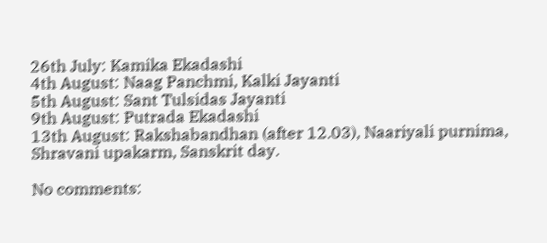26th July: Kamika Ekadashi
4th August: Naag Panchmi, Kalki Jayanti
5th August: Sant Tulsidas Jayanti
9th August: Putrada Ekadashi
13th August: Rakshabandhan (after 12.03), Naariyali purnima, Shravani upakarm, Sanskrit day.

No comments: